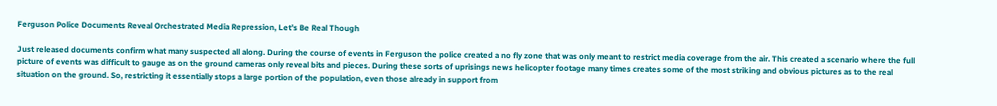Ferguson Police Documents Reveal Orchestrated Media Repression, Let’s Be Real Though

Just released documents confirm what many suspected all along. During the course of events in Ferguson the police created a no fly zone that was only meant to restrict media coverage from the air. This created a scenario where the full picture of events was difficult to gauge as on the ground cameras only reveal bits and pieces. During these sorts of uprisings news helicopter footage many times creates some of the most striking and obvious pictures as to the real situation on the ground. So, restricting it essentially stops a large portion of the population, even those already in support from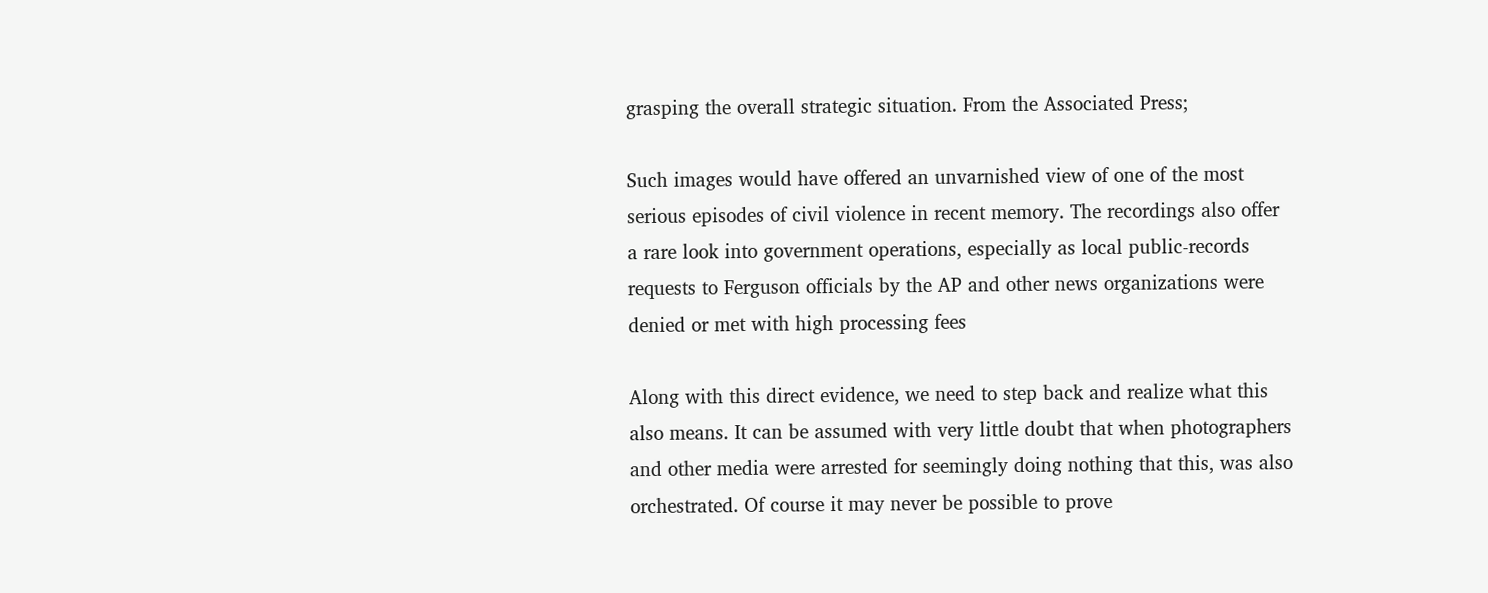grasping the overall strategic situation. From the Associated Press;

Such images would have offered an unvarnished view of one of the most serious episodes of civil violence in recent memory. The recordings also offer a rare look into government operations, especially as local public-records requests to Ferguson officials by the AP and other news organizations were denied or met with high processing fees

Along with this direct evidence, we need to step back and realize what this also means. It can be assumed with very little doubt that when photographers and other media were arrested for seemingly doing nothing that this, was also orchestrated. Of course it may never be possible to prove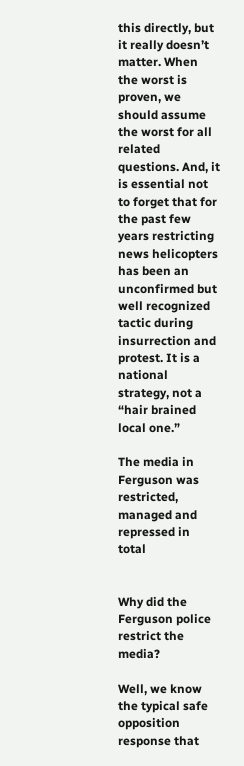this directly, but it really doesn’t matter. When the worst is proven, we should assume the worst for all related questions. And, it is essential not to forget that for the past few years restricting news helicopters has been an unconfirmed but well recognized tactic during insurrection and protest. It is a national strategy, not a “hair brained local one.”

The media in Ferguson was restricted, managed and repressed in total


Why did the Ferguson police restrict the media?

Well, we know the typical safe opposition response that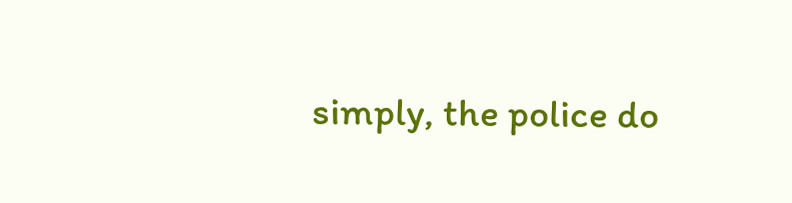simply, the police do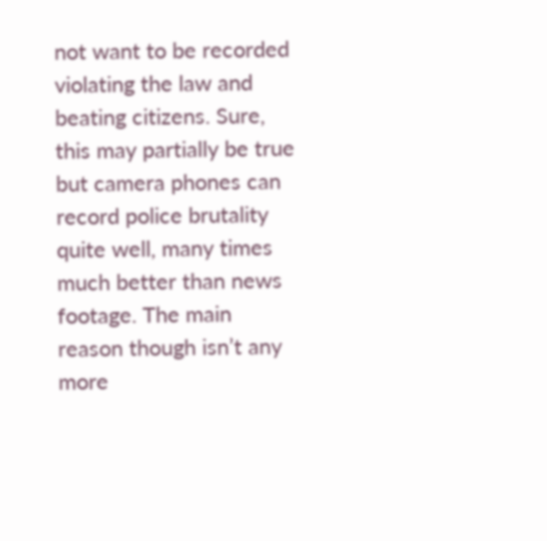not want to be recorded violating the law and beating citizens. Sure, this may partially be true but camera phones can record police brutality quite well, many times much better than news footage. The main reason though isn’t any more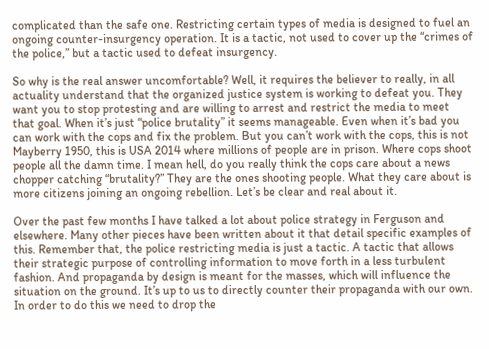complicated than the safe one. Restricting certain types of media is designed to fuel an ongoing counter-insurgency operation. It is a tactic, not used to cover up the “crimes of the police,” but a tactic used to defeat insurgency.

So why is the real answer uncomfortable? Well, it requires the believer to really, in all actuality understand that the organized justice system is working to defeat you. They want you to stop protesting and are willing to arrest and restrict the media to meet that goal. When it’s just “police brutality” it seems manageable. Even when it’s bad you can work with the cops and fix the problem. But you can’t work with the cops, this is not Mayberry 1950, this is USA 2014 where millions of people are in prison. Where cops shoot people all the damn time. I mean hell, do you really think the cops care about a news chopper catching “brutality?” They are the ones shooting people. What they care about is more citizens joining an ongoing rebellion. Let’s be clear and real about it.

Over the past few months I have talked a lot about police strategy in Ferguson and elsewhere. Many other pieces have been written about it that detail specific examples of this. Remember that, the police restricting media is just a tactic. A tactic that allows their strategic purpose of controlling information to move forth in a less turbulent fashion. And propaganda by design is meant for the masses, which will influence the situation on the ground. It’s up to us to directly counter their propaganda with our own. In order to do this we need to drop the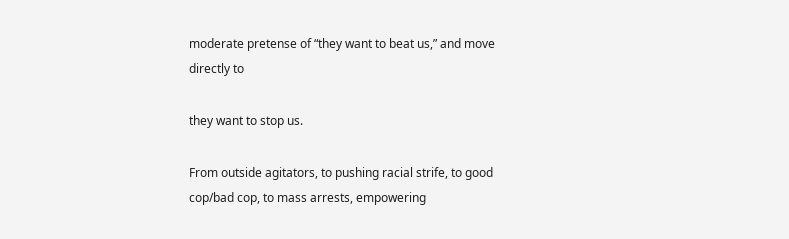moderate pretense of “they want to beat us,” and move directly to

they want to stop us.

From outside agitators, to pushing racial strife, to good cop/bad cop, to mass arrests, empowering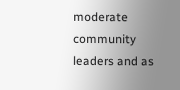moderate community leaders and as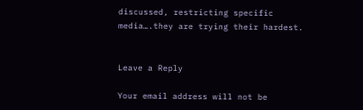discussed, restricting specific media….they are trying their hardest.


Leave a Reply

Your email address will not be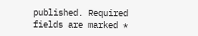published. Required fields are marked *